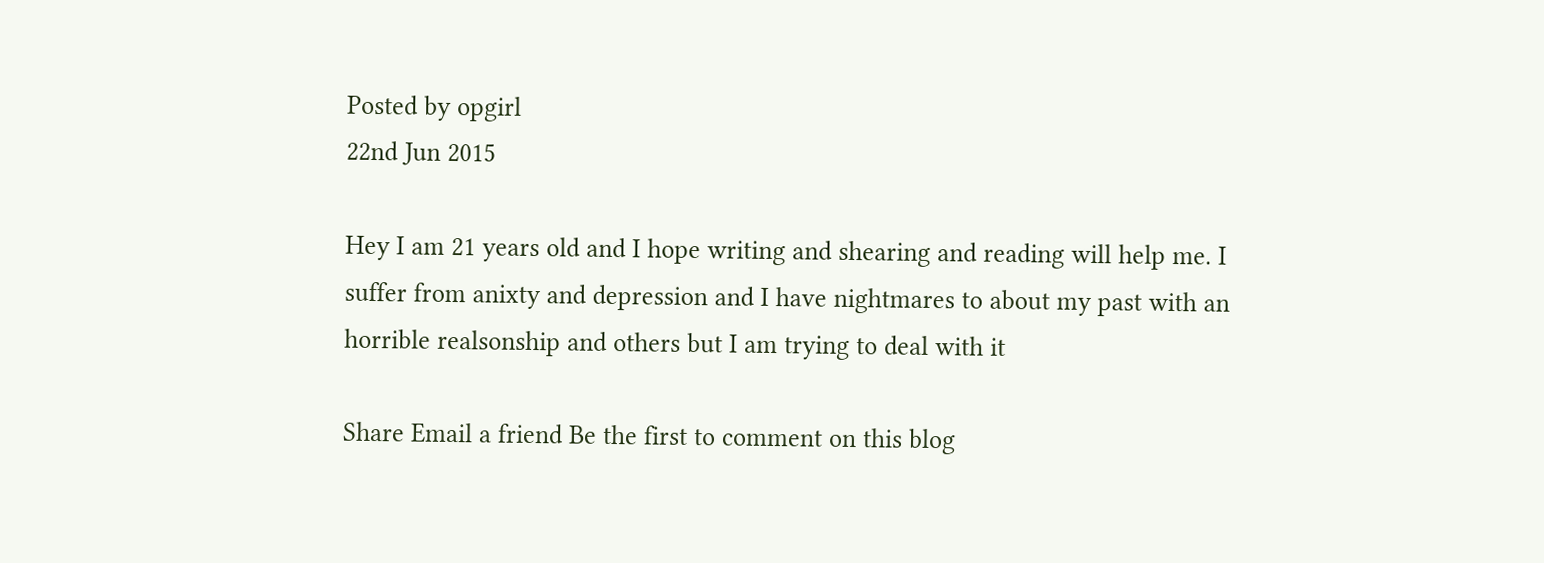Posted by opgirl
22nd Jun 2015

Hey I am 21 years old and I hope writing and shearing and reading will help me. I suffer from anixty and depression and I have nightmares to about my past with an horrible realsonship and others but I am trying to deal with it

Share Email a friend Be the first to comment on this blog